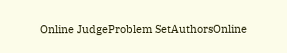Online JudgeProblem SetAuthorsOnline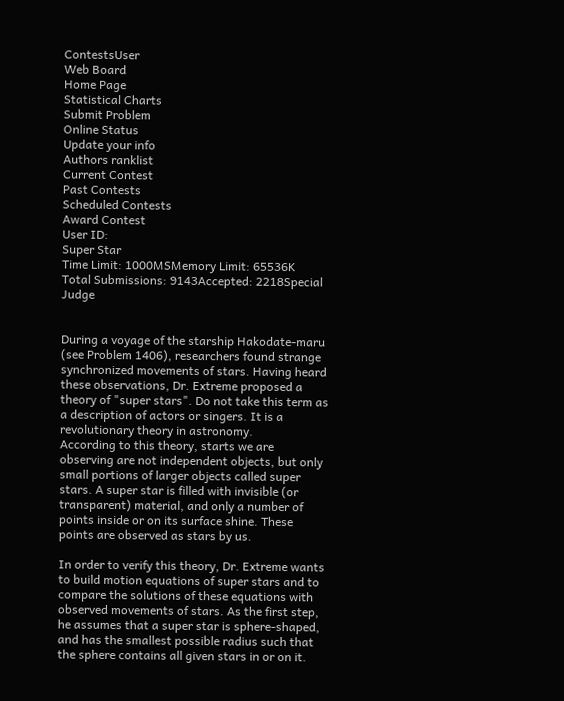ContestsUser
Web Board
Home Page
Statistical Charts
Submit Problem
Online Status
Update your info
Authors ranklist
Current Contest
Past Contests
Scheduled Contests
Award Contest
User ID:
Super Star
Time Limit: 1000MSMemory Limit: 65536K
Total Submissions: 9143Accepted: 2218Special Judge


During a voyage of the starship Hakodate-maru (see Problem 1406), researchers found strange synchronized movements of stars. Having heard these observations, Dr. Extreme proposed a theory of "super stars". Do not take this term as a description of actors or singers. It is a revolutionary theory in astronomy.
According to this theory, starts we are observing are not independent objects, but only small portions of larger objects called super stars. A super star is filled with invisible (or transparent) material, and only a number of points inside or on its surface shine. These points are observed as stars by us.

In order to verify this theory, Dr. Extreme wants to build motion equations of super stars and to compare the solutions of these equations with observed movements of stars. As the first step, he assumes that a super star is sphere-shaped, and has the smallest possible radius such that the sphere contains all given stars in or on it.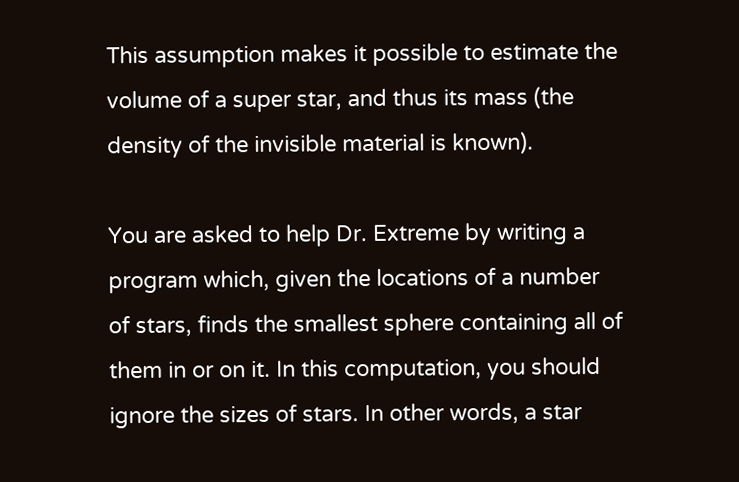This assumption makes it possible to estimate the volume of a super star, and thus its mass (the density of the invisible material is known).

You are asked to help Dr. Extreme by writing a program which, given the locations of a number of stars, finds the smallest sphere containing all of them in or on it. In this computation, you should ignore the sizes of stars. In other words, a star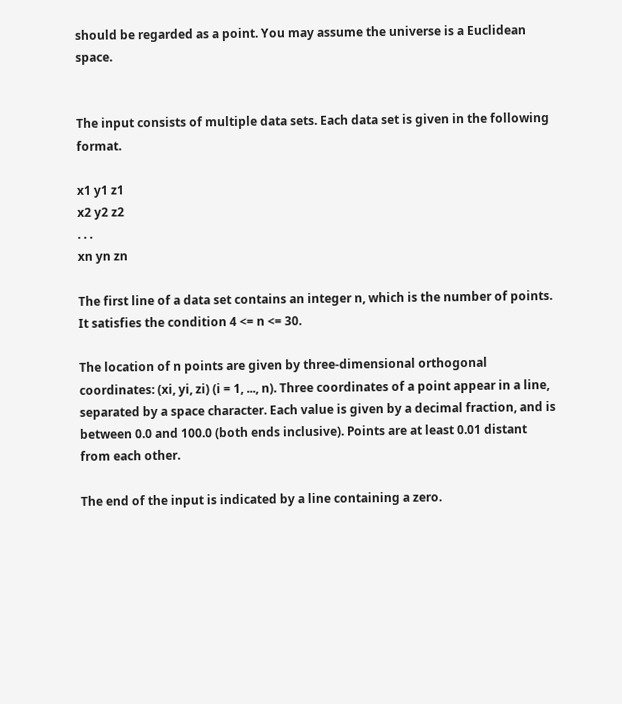should be regarded as a point. You may assume the universe is a Euclidean space.


The input consists of multiple data sets. Each data set is given in the following format.

x1 y1 z1
x2 y2 z2
. . .
xn yn zn

The first line of a data set contains an integer n, which is the number of points. It satisfies the condition 4 <= n <= 30.

The location of n points are given by three-dimensional orthogonal coordinates: (xi, yi, zi) (i = 1, ..., n). Three coordinates of a point appear in a line, separated by a space character. Each value is given by a decimal fraction, and is between 0.0 and 100.0 (both ends inclusive). Points are at least 0.01 distant from each other.

The end of the input is indicated by a line containing a zero.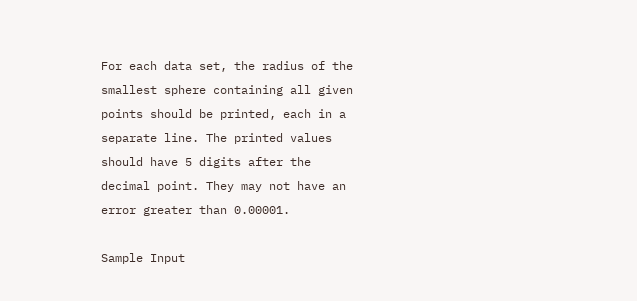For each data set, the radius of the smallest sphere containing all given points should be printed, each in a separate line. The printed values should have 5 digits after the decimal point. They may not have an error greater than 0.00001.

Sample Input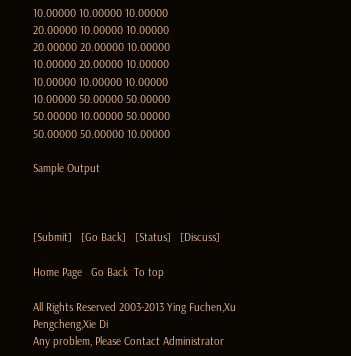10.00000 10.00000 10.00000
20.00000 10.00000 10.00000
20.00000 20.00000 10.00000
10.00000 20.00000 10.00000
10.00000 10.00000 10.00000
10.00000 50.00000 50.00000
50.00000 10.00000 50.00000
50.00000 50.00000 10.00000

Sample Output



[Submit]   [Go Back]   [Status]   [Discuss]

Home Page   Go Back  To top

All Rights Reserved 2003-2013 Ying Fuchen,Xu Pengcheng,Xie Di
Any problem, Please Contact Administrator